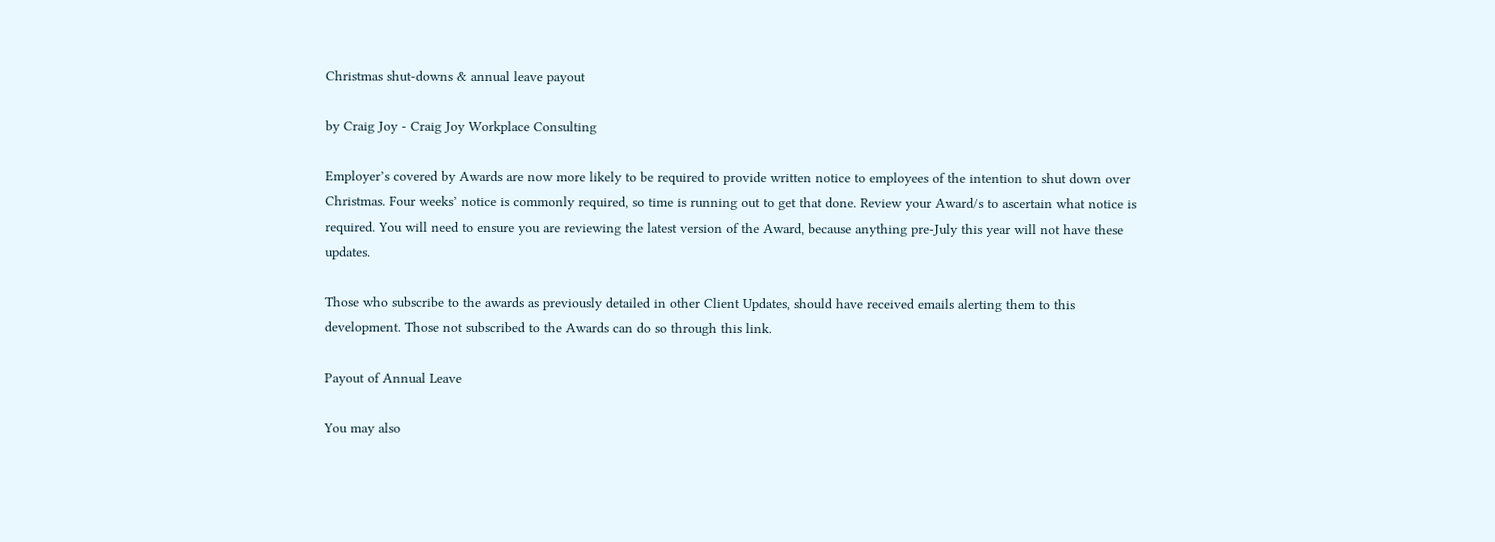Christmas shut-downs & annual leave payout

by Craig Joy - Craig Joy Workplace Consulting

Employer’s covered by Awards are now more likely to be required to provide written notice to employees of the intention to shut down over Christmas. Four weeks’ notice is commonly required, so time is running out to get that done. Review your Award/s to ascertain what notice is required. You will need to ensure you are reviewing the latest version of the Award, because anything pre-July this year will not have these updates.

Those who subscribe to the awards as previously detailed in other Client Updates, should have received emails alerting them to this development. Those not subscribed to the Awards can do so through this link.

Payout of Annual Leave

You may also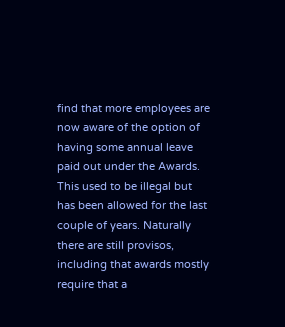find that more employees are now aware of the option of having some annual leave paid out under the Awards. This used to be illegal but has been allowed for the last couple of years. Naturally there are still provisos, including that awards mostly require that a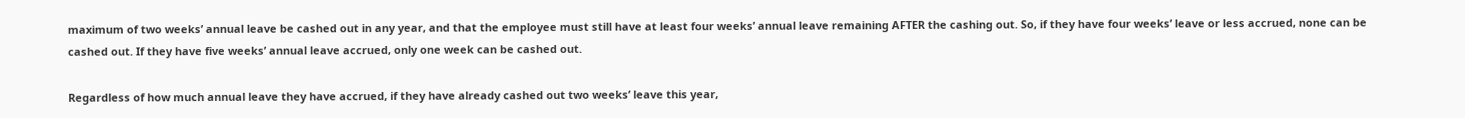maximum of two weeks’ annual leave be cashed out in any year, and that the employee must still have at least four weeks’ annual leave remaining AFTER the cashing out. So, if they have four weeks’ leave or less accrued, none can be cashed out. If they have five weeks’ annual leave accrued, only one week can be cashed out.

Regardless of how much annual leave they have accrued, if they have already cashed out two weeks’ leave this year,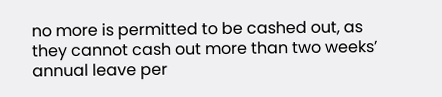no more is permitted to be cashed out, as they cannot cash out more than two weeks’ annual leave per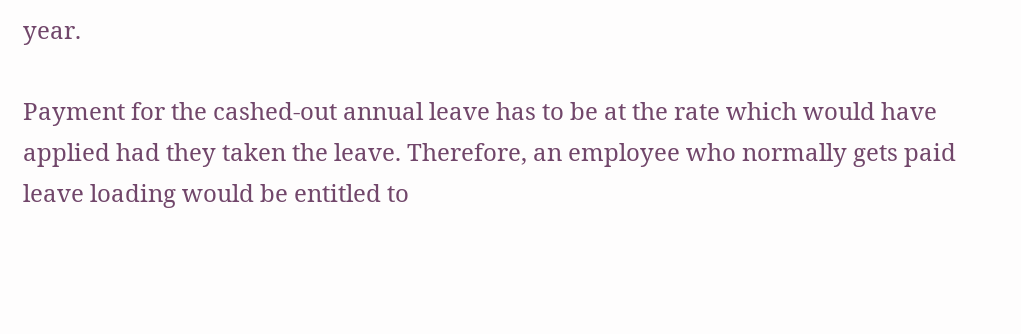year.

Payment for the cashed-out annual leave has to be at the rate which would have applied had they taken the leave. Therefore, an employee who normally gets paid leave loading would be entitled to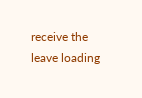receive the leave loading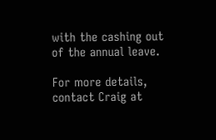with the cashing out of the annual leave.

For more details, contact Craig at